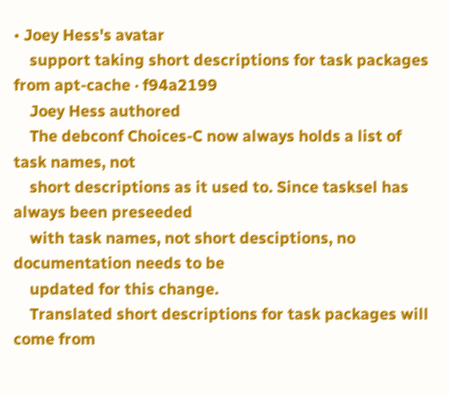• Joey Hess's avatar
    support taking short descriptions for task packages from apt-cache · f94a2199
    Joey Hess authored
    The debconf Choices-C now always holds a list of task names, not
    short descriptions as it used to. Since tasksel has always been preseeded
    with task names, not short desciptions, no documentation needs to be
    updated for this change.
    Translated short descriptions for task packages will come from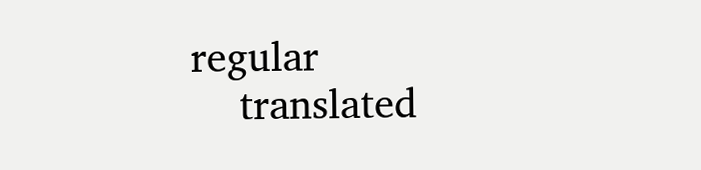regular
    translated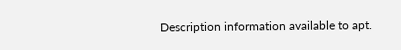Description information available to apt.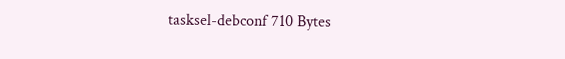tasksel-debconf 710 Bytes